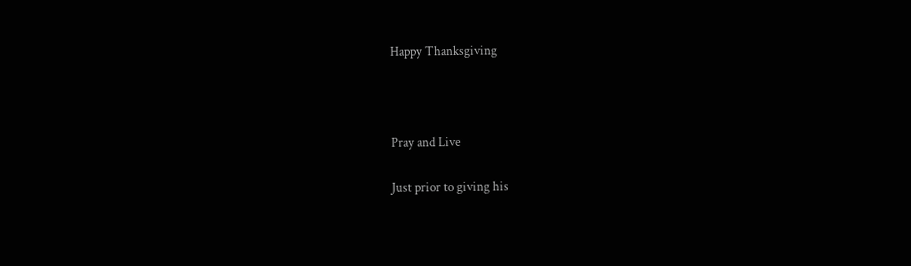Happy Thanksgiving



Pray and Live

Just prior to giving his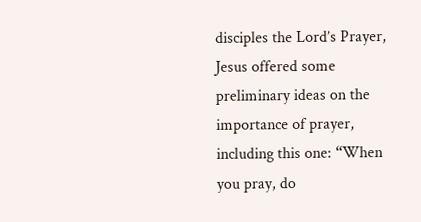disciples the Lord’s Prayer, Jesus offered some preliminary ideas on the importance of prayer, including this one: “When you pray, do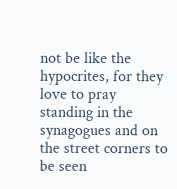not be like the hypocrites, for they love to pray standing in the synagogues and on the street corners to be seen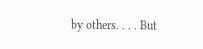by others. . . . But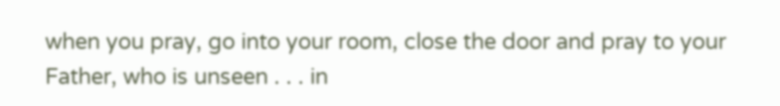when you pray, go into your room, close the door and pray to your Father, who is unseen . . . in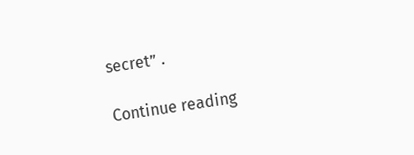secret” .

Continue reading